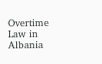Overtime Law in Albania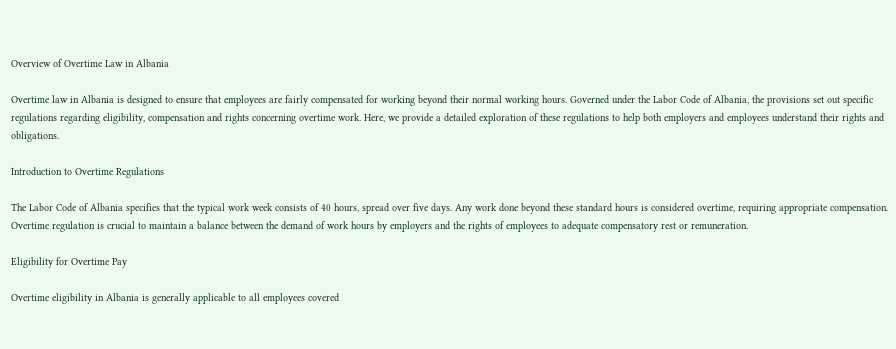Overview of Overtime Law in Albania

Overtime law in Albania is designed to ensure that employees are fairly compensated for working beyond their normal working hours. Governed under the Labor Code of Albania, the provisions set out specific regulations regarding eligibility, compensation and rights concerning overtime work. Here, we provide a detailed exploration of these regulations to help both employers and employees understand their rights and obligations.

Introduction to Overtime Regulations

The Labor Code of Albania specifies that the typical work week consists of 40 hours, spread over five days. Any work done beyond these standard hours is considered overtime, requiring appropriate compensation. Overtime regulation is crucial to maintain a balance between the demand of work hours by employers and the rights of employees to adequate compensatory rest or remuneration.

Eligibility for Overtime Pay

Overtime eligibility in Albania is generally applicable to all employees covered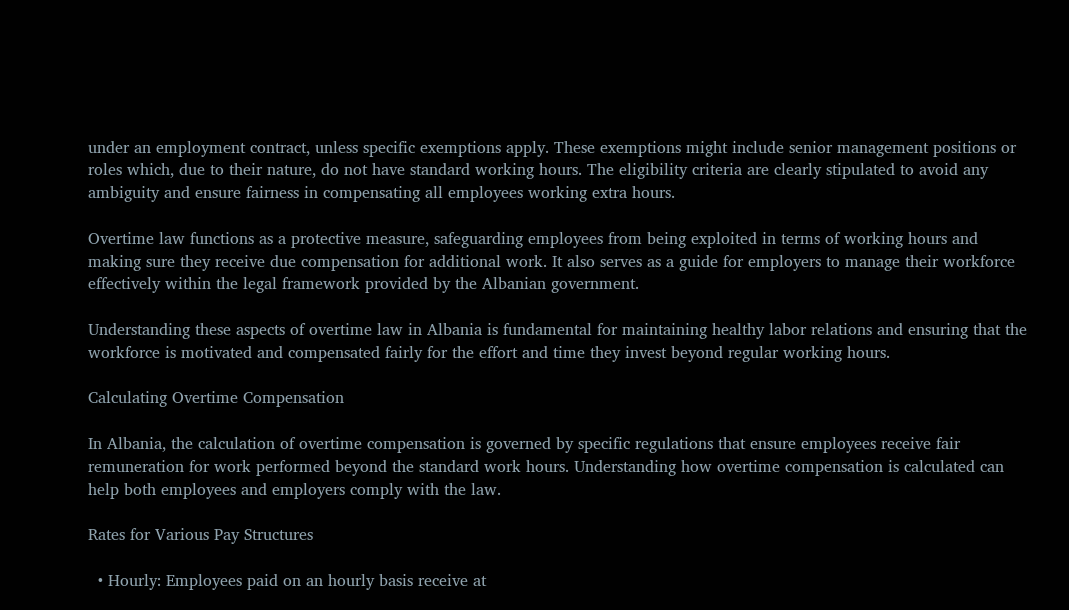under an employment contract, unless specific exemptions apply. These exemptions might include senior management positions or roles which, due to their nature, do not have standard working hours. The eligibility criteria are clearly stipulated to avoid any ambiguity and ensure fairness in compensating all employees working extra hours.

Overtime law functions as a protective measure, safeguarding employees from being exploited in terms of working hours and making sure they receive due compensation for additional work. It also serves as a guide for employers to manage their workforce effectively within the legal framework provided by the Albanian government.

Understanding these aspects of overtime law in Albania is fundamental for maintaining healthy labor relations and ensuring that the workforce is motivated and compensated fairly for the effort and time they invest beyond regular working hours.

Calculating Overtime Compensation

In Albania, the calculation of overtime compensation is governed by specific regulations that ensure employees receive fair remuneration for work performed beyond the standard work hours. Understanding how overtime compensation is calculated can help both employees and employers comply with the law.

Rates for Various Pay Structures

  • Hourly: Employees paid on an hourly basis receive at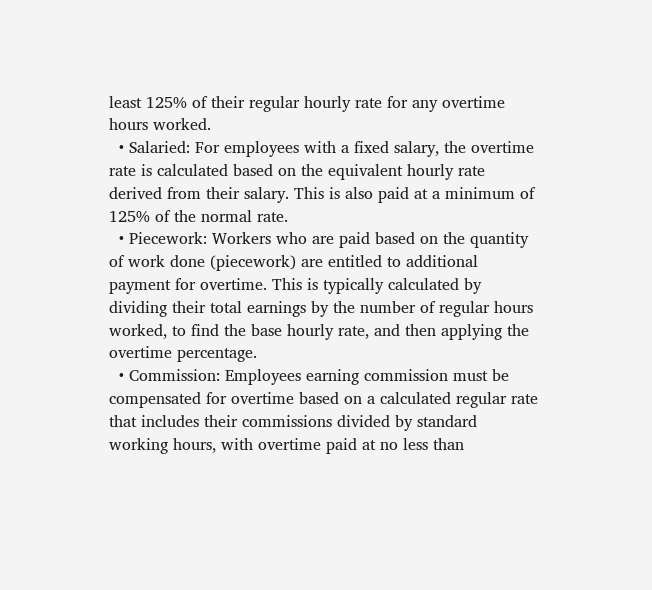least 125% of their regular hourly rate for any overtime hours worked.
  • Salaried: For employees with a fixed salary, the overtime rate is calculated based on the equivalent hourly rate derived from their salary. This is also paid at a minimum of 125% of the normal rate.
  • Piecework: Workers who are paid based on the quantity of work done (piecework) are entitled to additional payment for overtime. This is typically calculated by dividing their total earnings by the number of regular hours worked, to find the base hourly rate, and then applying the overtime percentage.
  • Commission: Employees earning commission must be compensated for overtime based on a calculated regular rate that includes their commissions divided by standard working hours, with overtime paid at no less than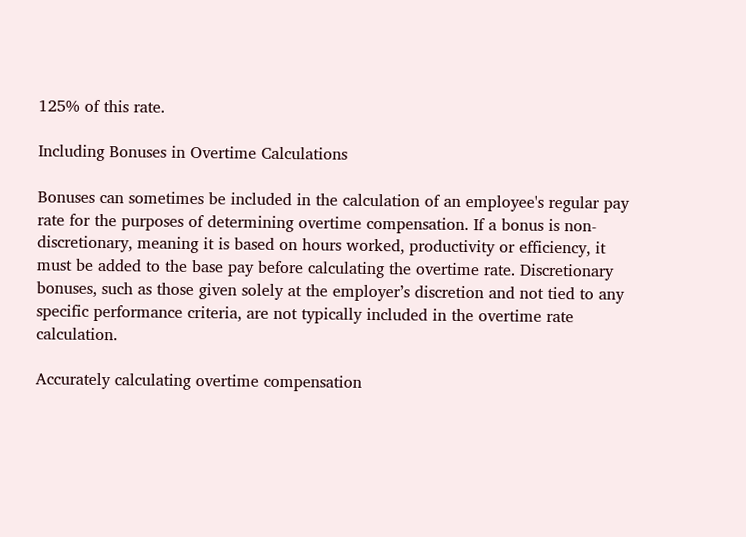125% of this rate.

Including Bonuses in Overtime Calculations

Bonuses can sometimes be included in the calculation of an employee's regular pay rate for the purposes of determining overtime compensation. If a bonus is non-discretionary, meaning it is based on hours worked, productivity or efficiency, it must be added to the base pay before calculating the overtime rate. Discretionary bonuses, such as those given solely at the employer’s discretion and not tied to any specific performance criteria, are not typically included in the overtime rate calculation.

Accurately calculating overtime compensation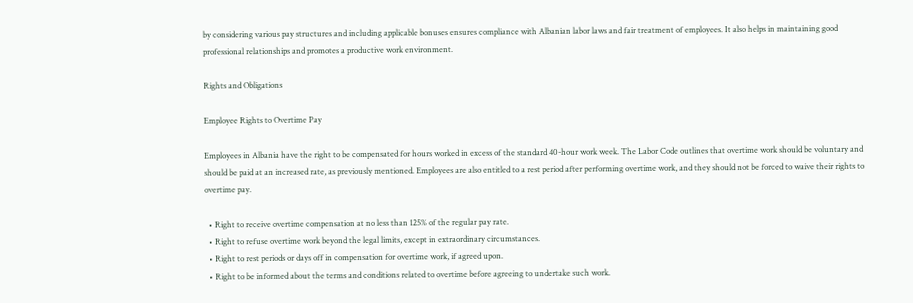by considering various pay structures and including applicable bonuses ensures compliance with Albanian labor laws and fair treatment of employees. It also helps in maintaining good professional relationships and promotes a productive work environment.

Rights and Obligations

Employee Rights to Overtime Pay

Employees in Albania have the right to be compensated for hours worked in excess of the standard 40-hour work week. The Labor Code outlines that overtime work should be voluntary and should be paid at an increased rate, as previously mentioned. Employees are also entitled to a rest period after performing overtime work, and they should not be forced to waive their rights to overtime pay.

  • Right to receive overtime compensation at no less than 125% of the regular pay rate.
  • Right to refuse overtime work beyond the legal limits, except in extraordinary circumstances.
  • Right to rest periods or days off in compensation for overtime work, if agreed upon.
  • Right to be informed about the terms and conditions related to overtime before agreeing to undertake such work.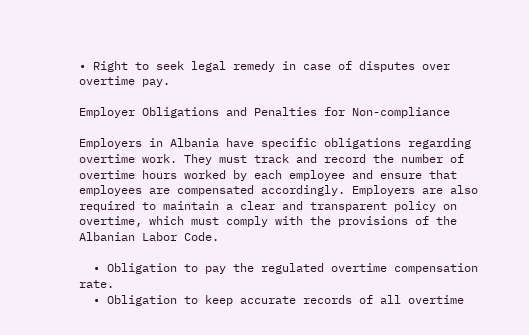• Right to seek legal remedy in case of disputes over overtime pay.

Employer Obligations and Penalties for Non-compliance

Employers in Albania have specific obligations regarding overtime work. They must track and record the number of overtime hours worked by each employee and ensure that employees are compensated accordingly. Employers are also required to maintain a clear and transparent policy on overtime, which must comply with the provisions of the Albanian Labor Code.

  • Obligation to pay the regulated overtime compensation rate.
  • Obligation to keep accurate records of all overtime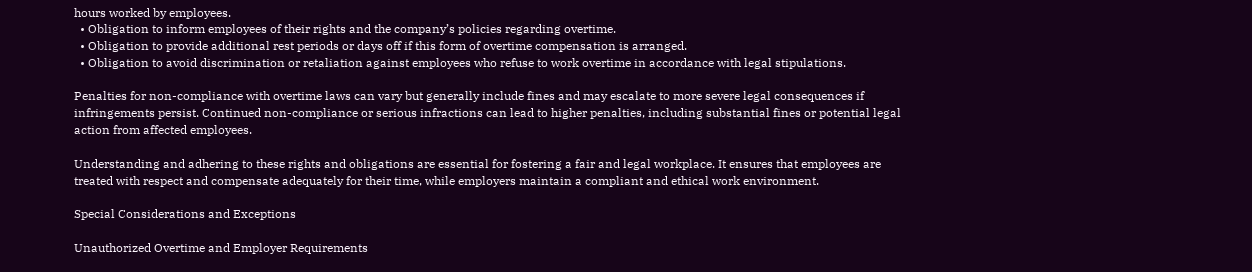hours worked by employees.
  • Obligation to inform employees of their rights and the company’s policies regarding overtime.
  • Obligation to provide additional rest periods or days off if this form of overtime compensation is arranged.
  • Obligation to avoid discrimination or retaliation against employees who refuse to work overtime in accordance with legal stipulations.

Penalties for non-compliance with overtime laws can vary but generally include fines and may escalate to more severe legal consequences if infringements persist. Continued non-compliance or serious infractions can lead to higher penalties, including substantial fines or potential legal action from affected employees.

Understanding and adhering to these rights and obligations are essential for fostering a fair and legal workplace. It ensures that employees are treated with respect and compensate adequately for their time, while employers maintain a compliant and ethical work environment.

Special Considerations and Exceptions

Unauthorized Overtime and Employer Requirements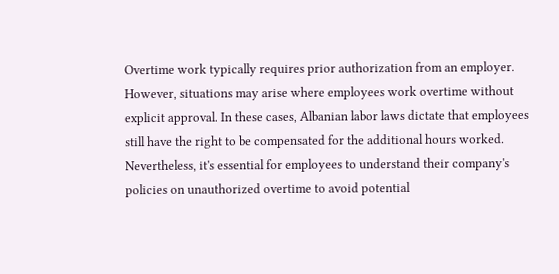Overtime work typically requires prior authorization from an employer. However, situations may arise where employees work overtime without explicit approval. In these cases, Albanian labor laws dictate that employees still have the right to be compensated for the additional hours worked. Nevertheless, it's essential for employees to understand their company's policies on unauthorized overtime to avoid potential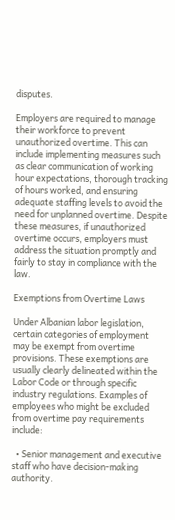disputes.

Employers are required to manage their workforce to prevent unauthorized overtime. This can include implementing measures such as clear communication of working hour expectations, thorough tracking of hours worked, and ensuring adequate staffing levels to avoid the need for unplanned overtime. Despite these measures, if unauthorized overtime occurs, employers must address the situation promptly and fairly to stay in compliance with the law.

Exemptions from Overtime Laws

Under Albanian labor legislation, certain categories of employment may be exempt from overtime provisions. These exemptions are usually clearly delineated within the Labor Code or through specific industry regulations. Examples of employees who might be excluded from overtime pay requirements include:

  • Senior management and executive staff who have decision-making authority.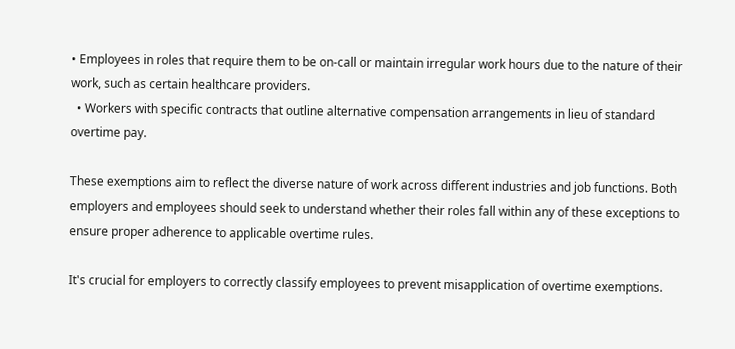• Employees in roles that require them to be on-call or maintain irregular work hours due to the nature of their work, such as certain healthcare providers.
  • Workers with specific contracts that outline alternative compensation arrangements in lieu of standard overtime pay.

These exemptions aim to reflect the diverse nature of work across different industries and job functions. Both employers and employees should seek to understand whether their roles fall within any of these exceptions to ensure proper adherence to applicable overtime rules.

It's crucial for employers to correctly classify employees to prevent misapplication of overtime exemptions.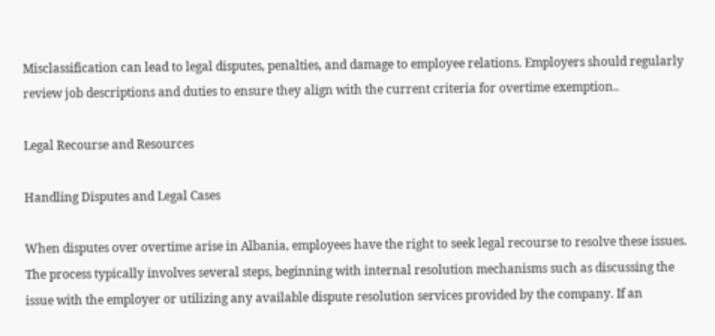Misclassification can lead to legal disputes, penalties, and damage to employee relations. Employers should regularly review job descriptions and duties to ensure they align with the current criteria for overtime exemption..

Legal Recourse and Resources

Handling Disputes and Legal Cases

When disputes over overtime arise in Albania, employees have the right to seek legal recourse to resolve these issues. The process typically involves several steps, beginning with internal resolution mechanisms such as discussing the issue with the employer or utilizing any available dispute resolution services provided by the company. If an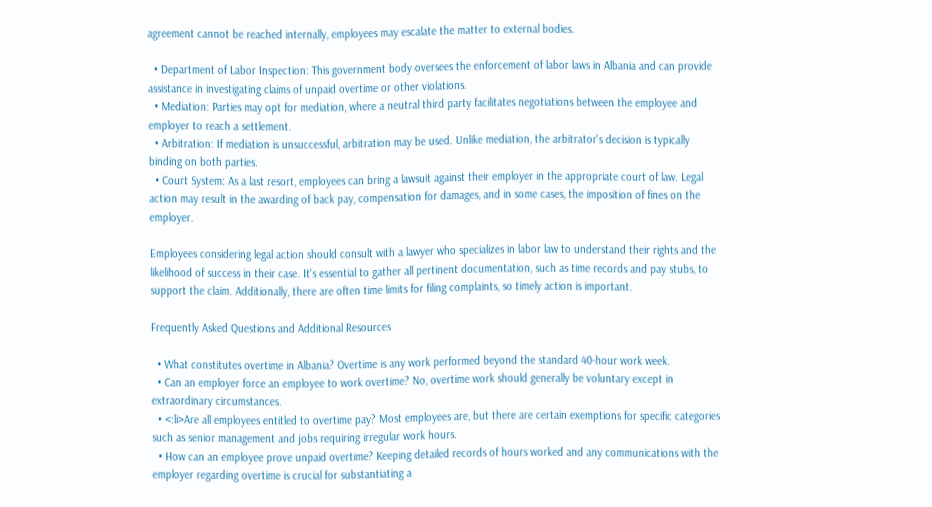agreement cannot be reached internally, employees may escalate the matter to external bodies.

  • Department of Labor Inspection: This government body oversees the enforcement of labor laws in Albania and can provide assistance in investigating claims of unpaid overtime or other violations.
  • Mediation: Parties may opt for mediation, where a neutral third party facilitates negotiations between the employee and employer to reach a settlement.
  • Arbitration: If mediation is unsuccessful, arbitration may be used. Unlike mediation, the arbitrator's decision is typically binding on both parties.
  • Court System: As a last resort, employees can bring a lawsuit against their employer in the appropriate court of law. Legal action may result in the awarding of back pay, compensation for damages, and in some cases, the imposition of fines on the employer.

Employees considering legal action should consult with a lawyer who specializes in labor law to understand their rights and the likelihood of success in their case. It's essential to gather all pertinent documentation, such as time records and pay stubs, to support the claim. Additionally, there are often time limits for filing complaints, so timely action is important.

Frequently Asked Questions and Additional Resources

  • What constitutes overtime in Albania? Overtime is any work performed beyond the standard 40-hour work week.
  • Can an employer force an employee to work overtime? No, overtime work should generally be voluntary except in extraordinary circumstances.
  • <:li>Are all employees entitled to overtime pay? Most employees are, but there are certain exemptions for specific categories such as senior management and jobs requiring irregular work hours.
  • How can an employee prove unpaid overtime? Keeping detailed records of hours worked and any communications with the employer regarding overtime is crucial for substantiating a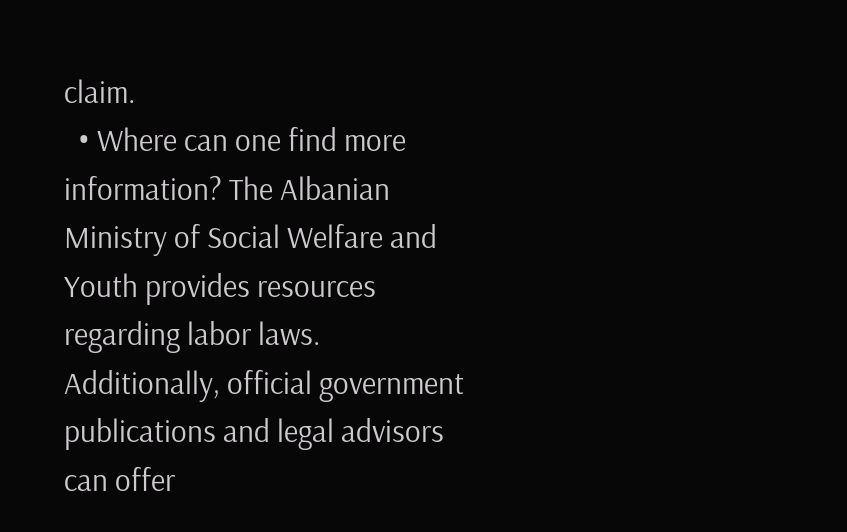claim.
  • Where can one find more information? The Albanian Ministry of Social Welfare and Youth provides resources regarding labor laws. Additionally, official government publications and legal advisors can offer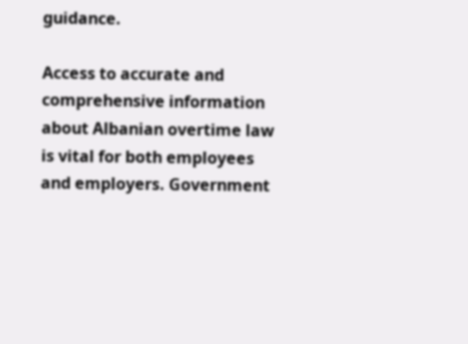guidance.

Access to accurate and comprehensive information about Albanian overtime law is vital for both employees and employers. Government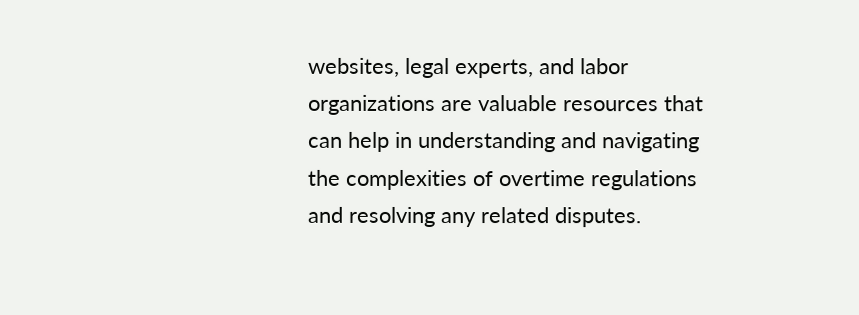websites, legal experts, and labor organizations are valuable resources that can help in understanding and navigating the complexities of overtime regulations and resolving any related disputes.